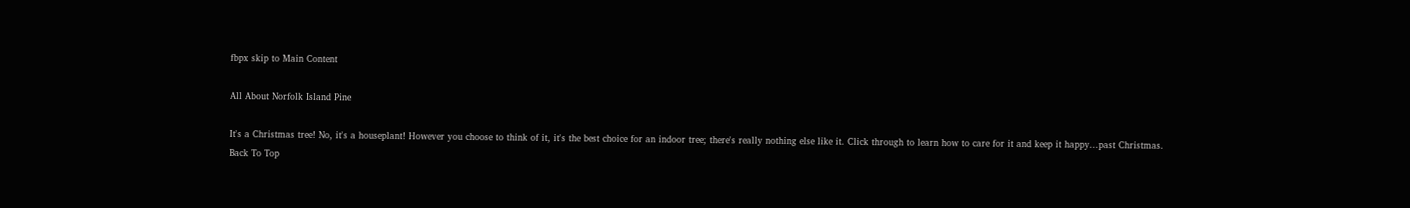fbpx skip to Main Content

All About Norfolk Island Pine

It's a Christmas tree! No, it's a houseplant! However you choose to think of it, it's the best choice for an indoor tree; there's really nothing else like it. Click through to learn how to care for it and keep it happy...past Christmas.
Back To Top